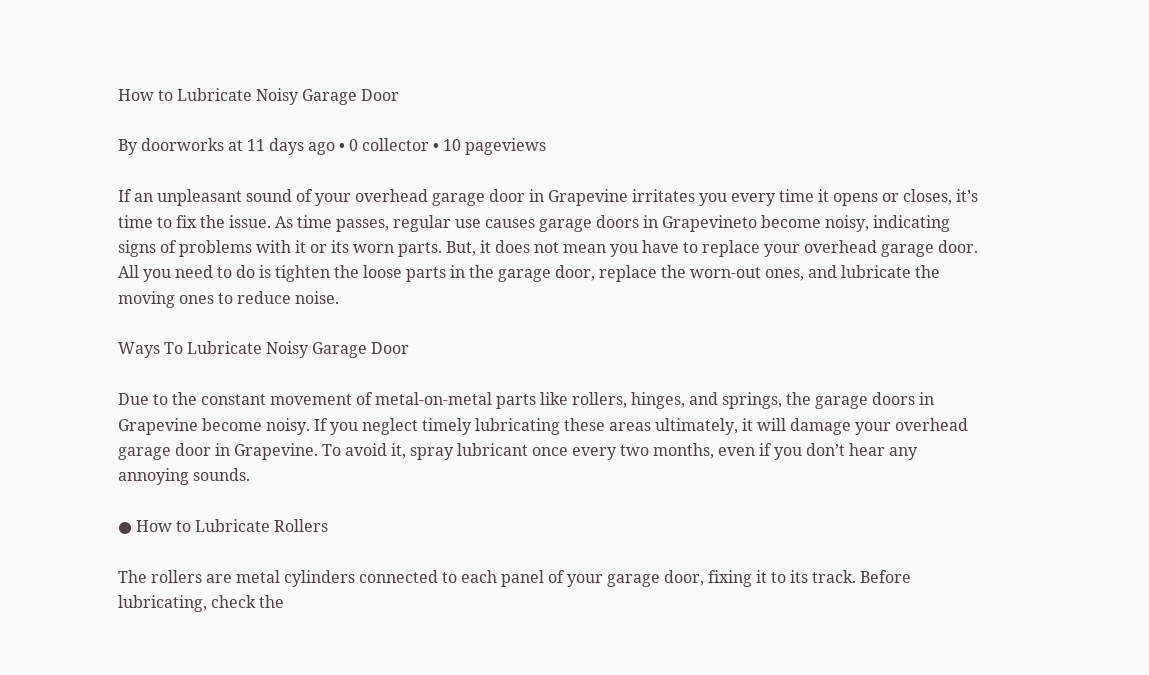How to Lubricate Noisy Garage Door

By doorworks at 11 days ago • 0 collector • 10 pageviews

If an unpleasant sound of your overhead garage door in Grapevine irritates you every time it opens or closes, it’s time to fix the issue. As time passes, regular use causes garage doors in Grapevineto become noisy, indicating signs of problems with it or its worn parts. But, it does not mean you have to replace your overhead garage door. All you need to do is tighten the loose parts in the garage door, replace the worn-out ones, and lubricate the moving ones to reduce noise.

Ways To Lubricate Noisy Garage Door

Due to the constant movement of metal-on-metal parts like rollers, hinges, and springs, the garage doors in Grapevine become noisy. If you neglect timely lubricating these areas ultimately, it will damage your overhead garage door in Grapevine. To avoid it, spray lubricant once every two months, even if you don’t hear any annoying sounds.

● How to Lubricate Rollers

The rollers are metal cylinders connected to each panel of your garage door, fixing it to its track. Before lubricating, check the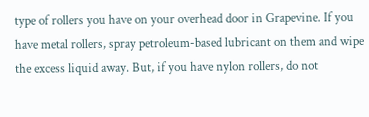type of rollers you have on your overhead door in Grapevine. If you have metal rollers, spray petroleum-based lubricant on them and wipe the excess liquid away. But, if you have nylon rollers, do not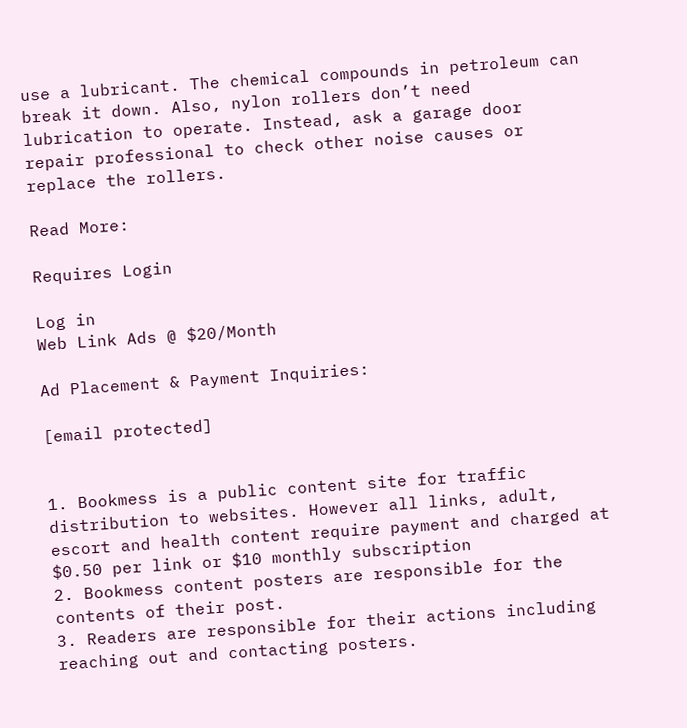use a lubricant. The chemical compounds in petroleum can break it down. Also, nylon rollers don’t need lubrication to operate. Instead, ask a garage door repair professional to check other noise causes or replace the rollers.

Read More:

Requires Login

Log in
Web Link Ads @ $20/Month

Ad Placement & Payment Inquiries:

[email protected]


1. Bookmess is a public content site for traffic distribution to websites. However all links, adult, escort and health content require payment and charged at $0.50 per link or $10 monthly subscription
2. Bookmess content posters are responsible for the contents of their post.
3. Readers are responsible for their actions including reaching out and contacting posters.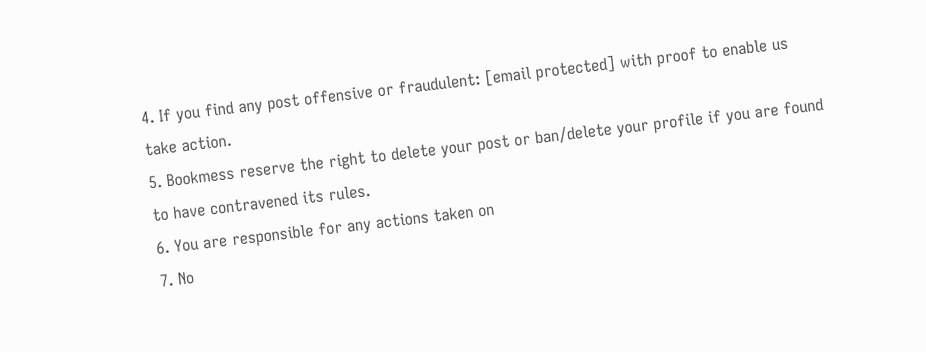4. If you find any post offensive or fraudulent: [email protected] with proof to enable us take action.
5. Bookmess reserve the right to delete your post or ban/delete your profile if you are found to have contravened its rules.
6. You are responsible for any actions taken on
7. No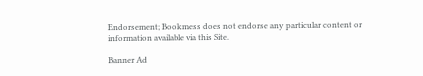Endorsement; Bookmess does not endorse any particular content or information available via this Site.

Banner Ad